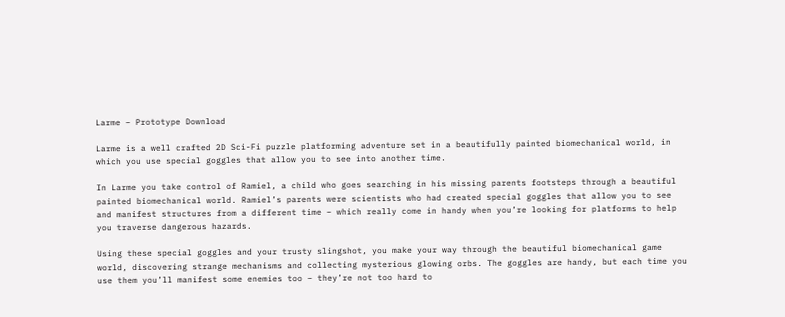Larme – Prototype Download

Larme is a well crafted 2D Sci-Fi puzzle platforming adventure set in a beautifully painted biomechanical world, in which you use special goggles that allow you to see into another time.

In Larme you take control of Ramiel, a child who goes searching in his missing parents footsteps through a beautiful painted biomechanical world. Ramiel’s parents were scientists who had created special goggles that allow you to see and manifest structures from a different time – which really come in handy when you’re looking for platforms to help you traverse dangerous hazards.

Using these special goggles and your trusty slingshot, you make your way through the beautiful biomechanical game world, discovering strange mechanisms and collecting mysterious glowing orbs. The goggles are handy, but each time you use them you’ll manifest some enemies too – they’re not too hard to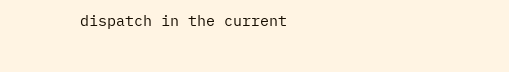dispatch in the current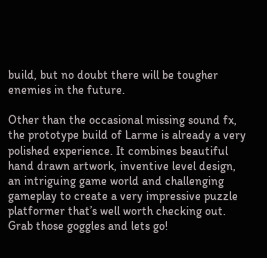build, but no doubt there will be tougher enemies in the future.

Other than the occasional missing sound fx, the prototype build of Larme is already a very polished experience. It combines beautiful hand drawn artwork, inventive level design, an intriguing game world and challenging gameplay to create a very impressive puzzle platformer that’s well worth checking out. Grab those goggles and lets go!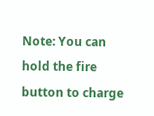Note: You can hold the fire button to charge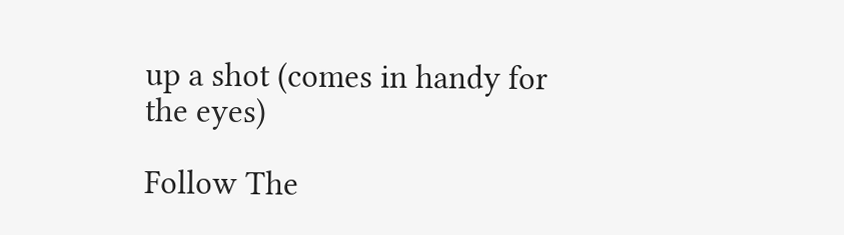up a shot (comes in handy for the eyes)

Follow The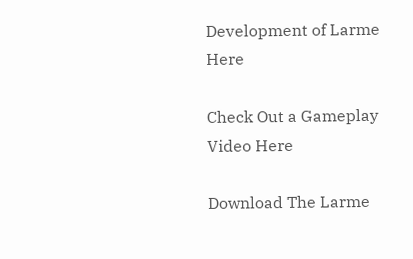Development of Larme Here

Check Out a Gameplay Video Here

Download The Larme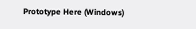Prototype Here (Windows)